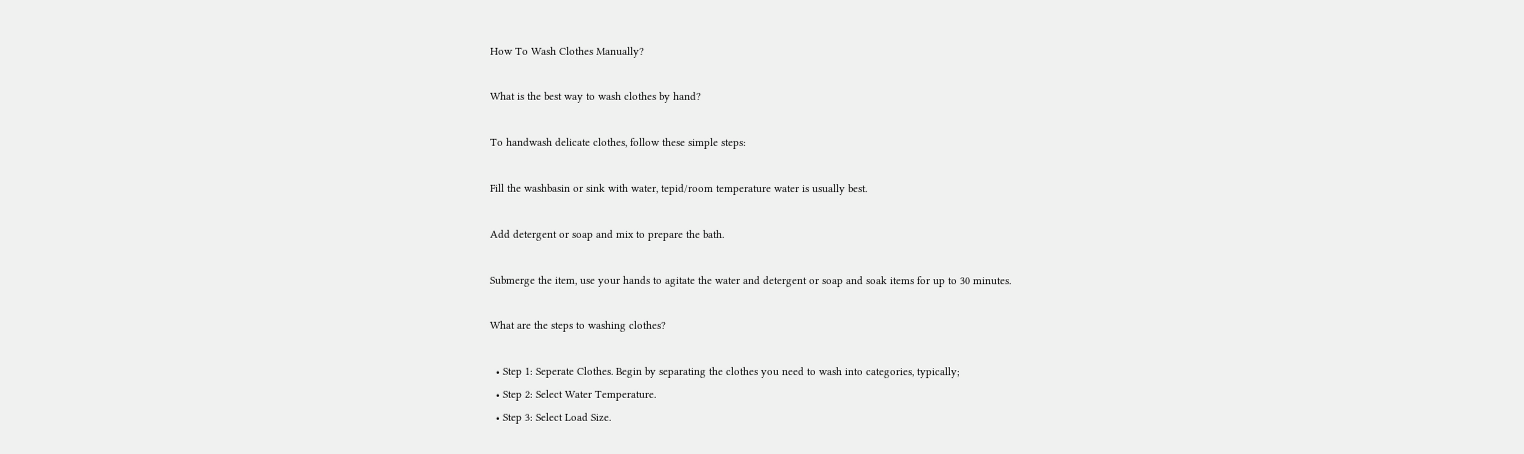How To Wash Clothes Manually?

What is the best way to wash clothes by hand?

To handwash delicate clothes, follow these simple steps:

Fill the washbasin or sink with water, tepid/room temperature water is usually best.

Add detergent or soap and mix to prepare the bath.

Submerge the item, use your hands to agitate the water and detergent or soap and soak items for up to 30 minutes.

What are the steps to washing clothes?

  • Step 1: Seperate Clothes. Begin by separating the clothes you need to wash into categories, typically;
  • Step 2: Select Water Temperature.
  • Step 3: Select Load Size.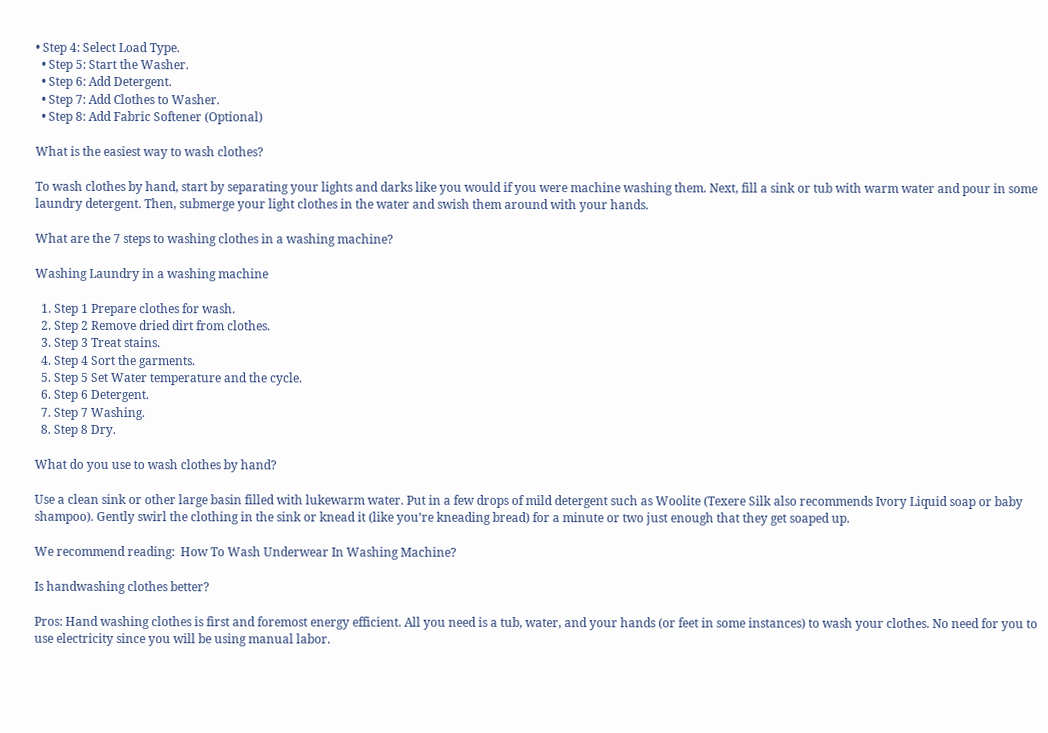• Step 4: Select Load Type.
  • Step 5: Start the Washer.
  • Step 6: Add Detergent.
  • Step 7: Add Clothes to Washer.
  • Step 8: Add Fabric Softener (Optional)

What is the easiest way to wash clothes?

To wash clothes by hand, start by separating your lights and darks like you would if you were machine washing them. Next, fill a sink or tub with warm water and pour in some laundry detergent. Then, submerge your light clothes in the water and swish them around with your hands.

What are the 7 steps to washing clothes in a washing machine?

Washing Laundry in a washing machine

  1. Step 1 Prepare clothes for wash.
  2. Step 2 Remove dried dirt from clothes.
  3. Step 3 Treat stains.
  4. Step 4 Sort the garments.
  5. Step 5 Set Water temperature and the cycle.
  6. Step 6 Detergent.
  7. Step 7 Washing.
  8. Step 8 Dry.

What do you use to wash clothes by hand?

Use a clean sink or other large basin filled with lukewarm water. Put in a few drops of mild detergent such as Woolite (Texere Silk also recommends Ivory Liquid soap or baby shampoo). Gently swirl the clothing in the sink or knead it (like you’re kneading bread) for a minute or two just enough that they get soaped up.

We recommend reading:  How To Wash Underwear In Washing Machine?

Is handwashing clothes better?

Pros: Hand washing clothes is first and foremost energy efficient. All you need is a tub, water, and your hands (or feet in some instances) to wash your clothes. No need for you to use electricity since you will be using manual labor.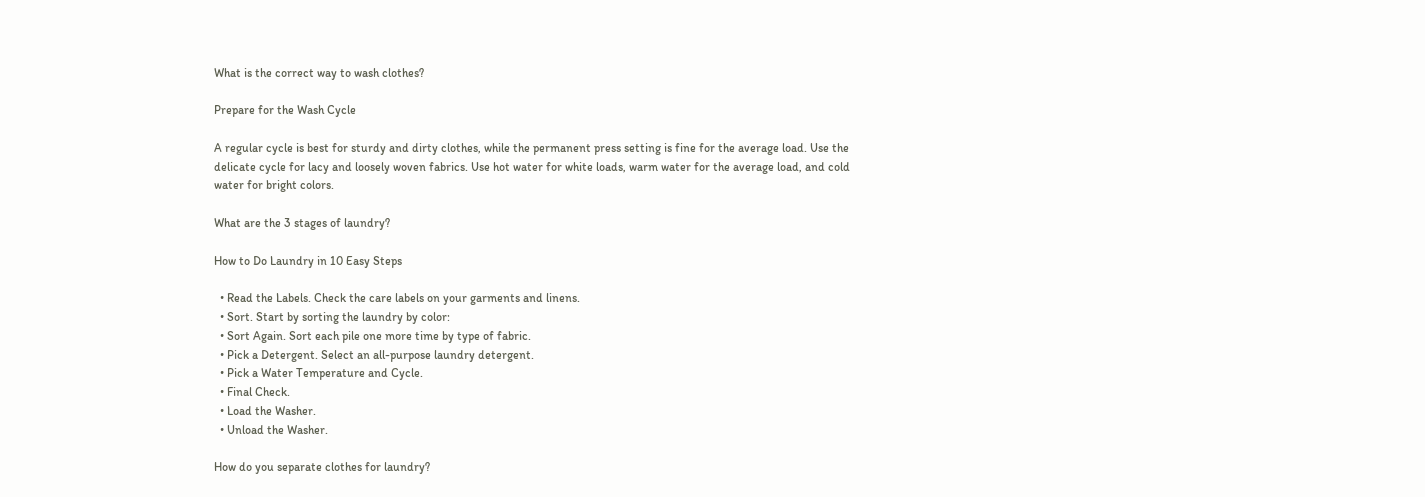What is the correct way to wash clothes?

Prepare for the Wash Cycle

A regular cycle is best for sturdy and dirty clothes, while the permanent press setting is fine for the average load. Use the delicate cycle for lacy and loosely woven fabrics. Use hot water for white loads, warm water for the average load, and cold water for bright colors.

What are the 3 stages of laundry?

How to Do Laundry in 10 Easy Steps

  • Read the Labels. Check the care labels on your garments and linens.
  • Sort. Start by sorting the laundry by color:
  • Sort Again. Sort each pile one more time by type of fabric.
  • Pick a Detergent. Select an all-purpose laundry detergent.
  • Pick a Water Temperature and Cycle.
  • Final Check.
  • Load the Washer.
  • Unload the Washer.

How do you separate clothes for laundry?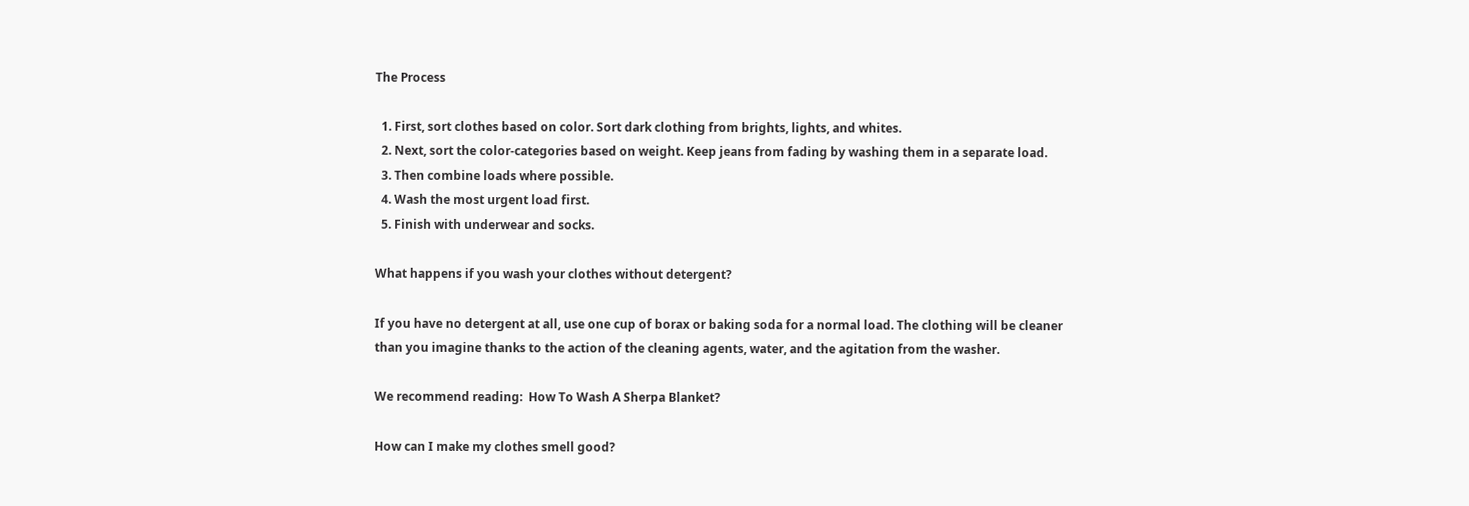The Process

  1. First, sort clothes based on color. Sort dark clothing from brights, lights, and whites.
  2. Next, sort the color-categories based on weight. Keep jeans from fading by washing them in a separate load.
  3. Then combine loads where possible.
  4. Wash the most urgent load first.
  5. Finish with underwear and socks.

What happens if you wash your clothes without detergent?

If you have no detergent at all, use one cup of borax or baking soda for a normal load. The clothing will be cleaner than you imagine thanks to the action of the cleaning agents, water, and the agitation from the washer.

We recommend reading:  How To Wash A Sherpa Blanket?

How can I make my clothes smell good?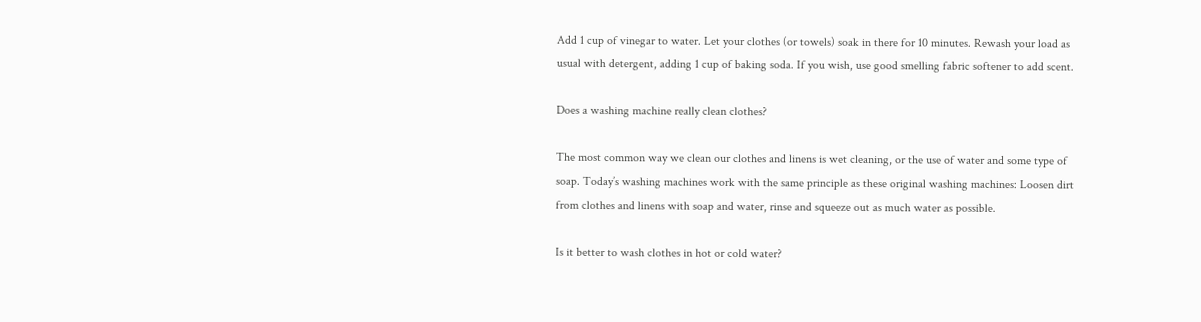Add 1 cup of vinegar to water. Let your clothes (or towels) soak in there for 10 minutes. Rewash your load as usual with detergent, adding 1 cup of baking soda. If you wish, use good smelling fabric softener to add scent.

Does a washing machine really clean clothes?

The most common way we clean our clothes and linens is wet cleaning, or the use of water and some type of soap. Today’s washing machines work with the same principle as these original washing machines: Loosen dirt from clothes and linens with soap and water, rinse and squeeze out as much water as possible.

Is it better to wash clothes in hot or cold water?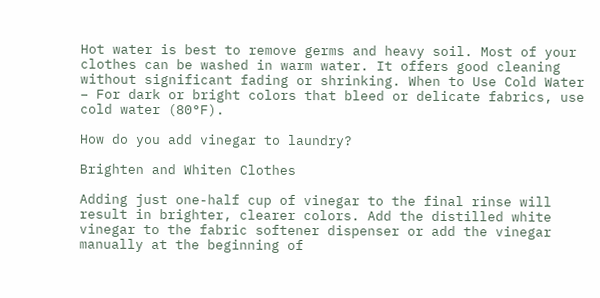Hot water is best to remove germs and heavy soil. Most of your clothes can be washed in warm water. It offers good cleaning without significant fading or shrinking. When to Use Cold Water – For dark or bright colors that bleed or delicate fabrics, use cold water (80°F).

How do you add vinegar to laundry?

Brighten and Whiten Clothes

Adding just one-half cup of vinegar to the final rinse will result in brighter, clearer colors. Add the distilled white vinegar to the fabric softener dispenser or add the vinegar manually at the beginning of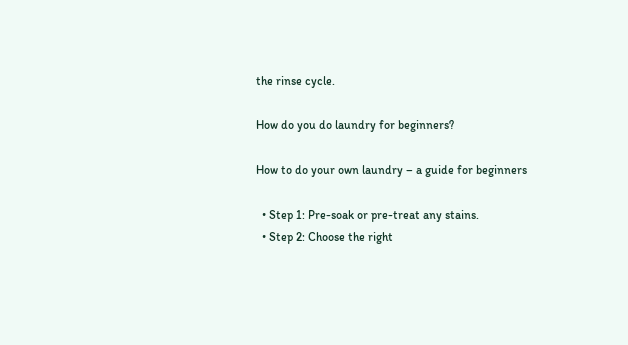the rinse cycle.

How do you do laundry for beginners?

How to do your own laundry – a guide for beginners

  • Step 1: Pre-soak or pre-treat any stains.
  • Step 2: Choose the right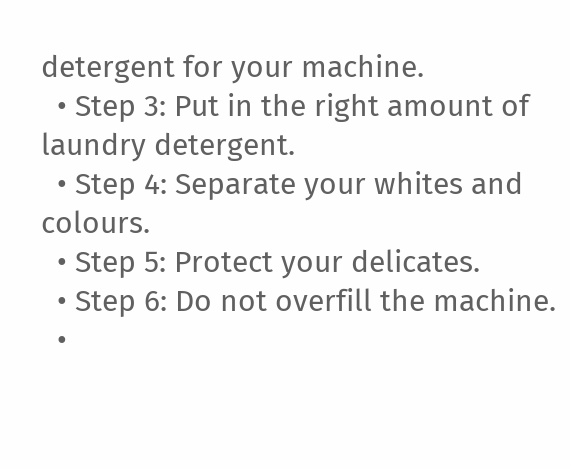detergent for your machine.
  • Step 3: Put in the right amount of laundry detergent.
  • Step 4: Separate your whites and colours.
  • Step 5: Protect your delicates.
  • Step 6: Do not overfill the machine.
  •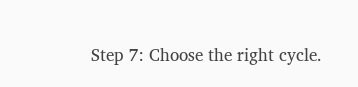Step 7: Choose the right cycle.